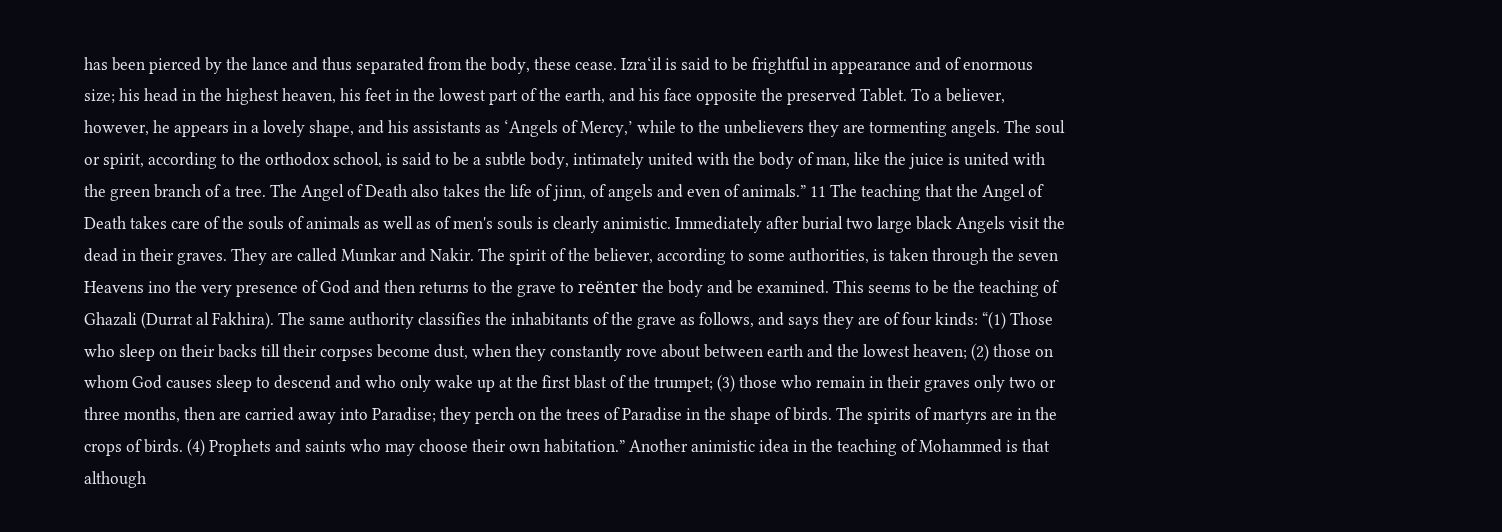has been pierced by the lance and thus separated from the body, these cease. Izra‘il is said to be frightful in appearance and of enormous size; his head in the highest heaven, his feet in the lowest part of the earth, and his face opposite the preserved Tablet. To a believer, however, he appears in a lovely shape, and his assistants as ‘Angels of Mercy,’ while to the unbelievers they are tormenting angels. The soul or spirit, according to the orthodox school, is said to be a subtle body, intimately united with the body of man, like the juice is united with the green branch of a tree. The Angel of Death also takes the life of jinn, of angels and even of animals.” 11 The teaching that the Angel of Death takes care of the souls of animals as well as of men's souls is clearly animistic. Immediately after burial two large black Angels visit the dead in their graves. They are called Munkar and Nakir. The spirit of the believer, according to some authorities, is taken through the seven Heavens ino the very presence of God and then returns to the grave to reënter the body and be examined. This seems to be the teaching of Ghazali (Durrat al Fakhira). The same authority classifies the inhabitants of the grave as follows, and says they are of four kinds: “(1) Those who sleep on their backs till their corpses become dust, when they constantly rove about between earth and the lowest heaven; (2) those on whom God causes sleep to descend and who only wake up at the first blast of the trumpet; (3) those who remain in their graves only two or three months, then are carried away into Paradise; they perch on the trees of Paradise in the shape of birds. The spirits of martyrs are in the crops of birds. (4) Prophets and saints who may choose their own habitation.” Another animistic idea in the teaching of Mohammed is that although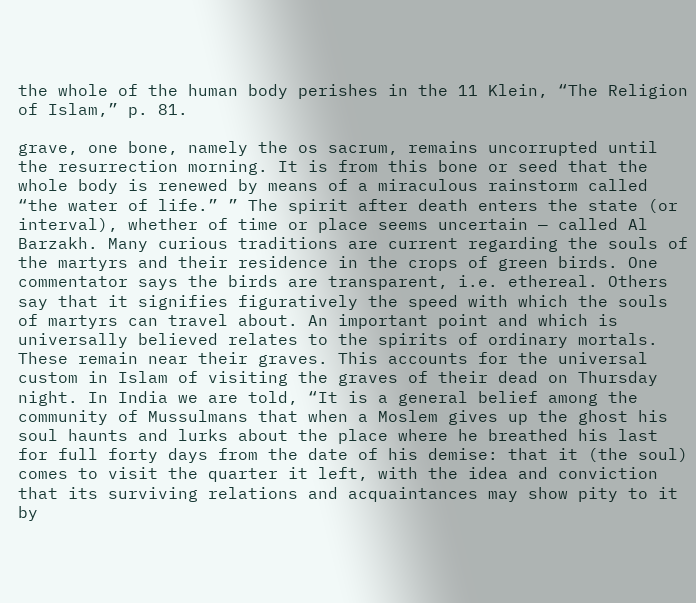the whole of the human body perishes in the 11 Klein, “The Religion of Islam,” p. 81.

grave, one bone, namely the os sacrum, remains uncorrupted until the resurrection morning. It is from this bone or seed that the whole body is renewed by means of a miraculous rainstorm called “the water of life.” ” The spirit after death enters the state (or interval), whether of time or place seems uncertain — called Al Barzakh. Many curious traditions are current regarding the souls of the martyrs and their residence in the crops of green birds. One commentator says the birds are transparent, i.e. ethereal. Others say that it signifies figuratively the speed with which the souls of martyrs can travel about. An important point and which is universally believed relates to the spirits of ordinary mortals. These remain near their graves. This accounts for the universal custom in Islam of visiting the graves of their dead on Thursday night. In India we are told, “It is a general belief among the community of Mussulmans that when a Moslem gives up the ghost his soul haunts and lurks about the place where he breathed his last for full forty days from the date of his demise: that it (the soul) comes to visit the quarter it left, with the idea and conviction that its surviving relations and acquaintances may show pity to it by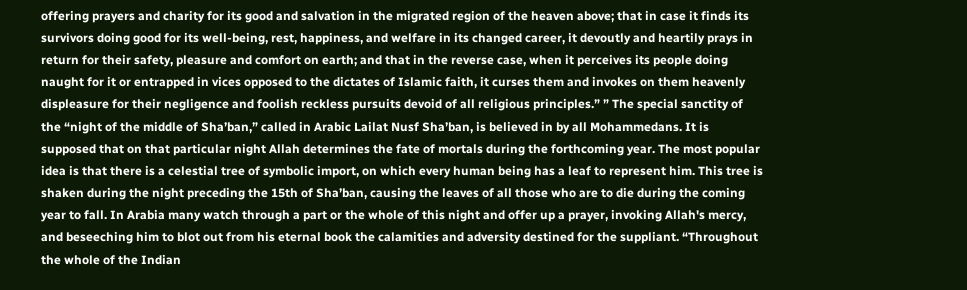offering prayers and charity for its good and salvation in the migrated region of the heaven above; that in case it finds its survivors doing good for its well-being, rest, happiness, and welfare in its changed career, it devoutly and heartily prays in return for their safety, pleasure and comfort on earth; and that in the reverse case, when it perceives its people doing naught for it or entrapped in vices opposed to the dictates of Islamic faith, it curses them and invokes on them heavenly displeasure for their negligence and foolish reckless pursuits devoid of all religious principles.” ” The special sanctity of the “night of the middle of Sha’ban,” called in Arabic Lailat Nusf Sha’ban, is believed in by all Mohammedans. It is supposed that on that particular night Allah determines the fate of mortals during the forthcoming year. The most popular idea is that there is a celestial tree of symbolic import, on which every human being has a leaf to represent him. This tree is shaken during the night preceding the 15th of Sha’ban, causing the leaves of all those who are to die during the coming year to fall. In Arabia many watch through a part or the whole of this night and offer up a prayer, invoking Allah's mercy, and beseeching him to blot out from his eternal book the calamities and adversity destined for the suppliant. “Throughout the whole of the Indian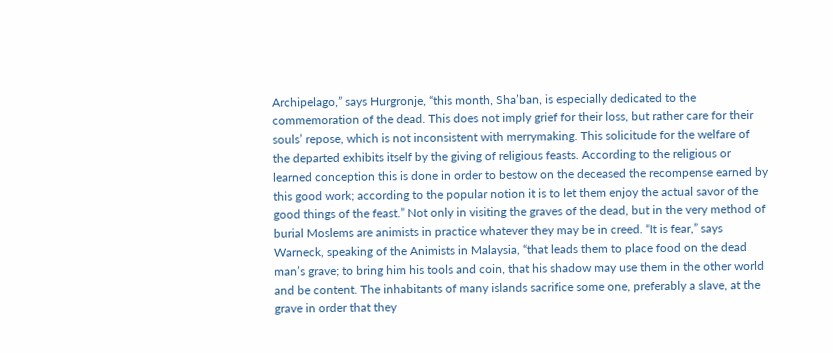Archipelago,” says Hurgronje, “this month, Sha’ban, is especially dedicated to the commemoration of the dead. This does not imply grief for their loss, but rather care for their souls’ repose, which is not inconsistent with merrymaking. This solicitude for the welfare of the departed exhibits itself by the giving of religious feasts. According to the religious or learned conception this is done in order to bestow on the deceased the recompense earned by this good work; according to the popular notion it is to let them enjoy the actual savor of the good things of the feast.” Not only in visiting the graves of the dead, but in the very method of burial Moslems are animists in practice whatever they may be in creed. “It is fear,” says Warneck, speaking of the Animists in Malaysia, “that leads them to place food on the dead man’s grave; to bring him his tools and coin, that his shadow may use them in the other world and be content. The inhabitants of many islands sacrifice some one, preferably a slave, at the grave in order that they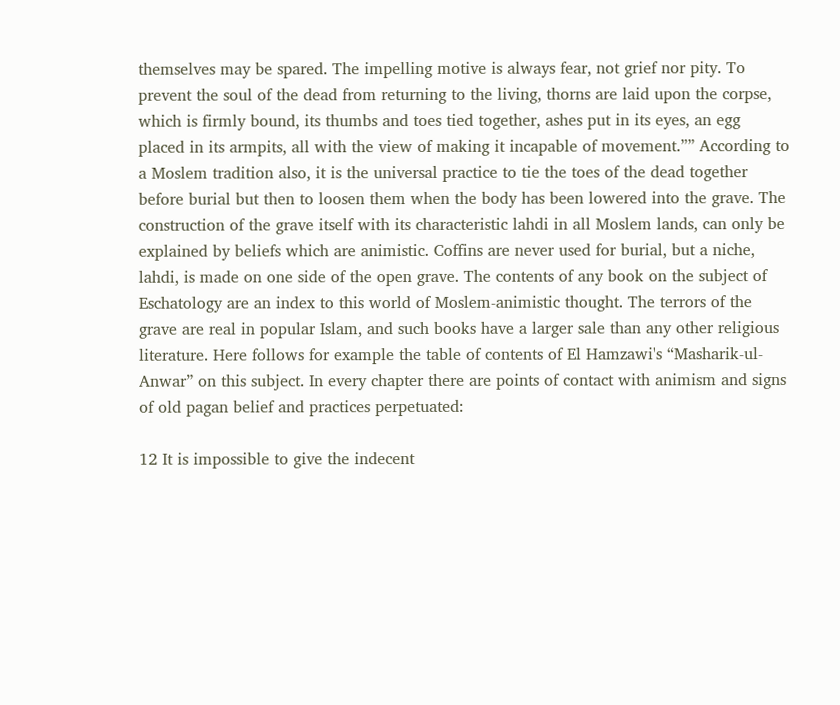themselves may be spared. The impelling motive is always fear, not grief nor pity. To prevent the soul of the dead from returning to the living, thorns are laid upon the corpse, which is firmly bound, its thumbs and toes tied together, ashes put in its eyes, an egg placed in its armpits, all with the view of making it incapable of movement.”” According to a Moslem tradition also, it is the universal practice to tie the toes of the dead together before burial but then to loosen them when the body has been lowered into the grave. The construction of the grave itself with its characteristic lahdi in all Moslem lands, can only be explained by beliefs which are animistic. Coffins are never used for burial, but a niche, lahdi, is made on one side of the open grave. The contents of any book on the subject of Eschatology are an index to this world of Moslem-animistic thought. The terrors of the grave are real in popular Islam, and such books have a larger sale than any other religious literature. Here follows for example the table of contents of El Hamzawi's “Masharik-ul-Anwar” on this subject. In every chapter there are points of contact with animism and signs of old pagan belief and practices perpetuated:

12 It is impossible to give the indecent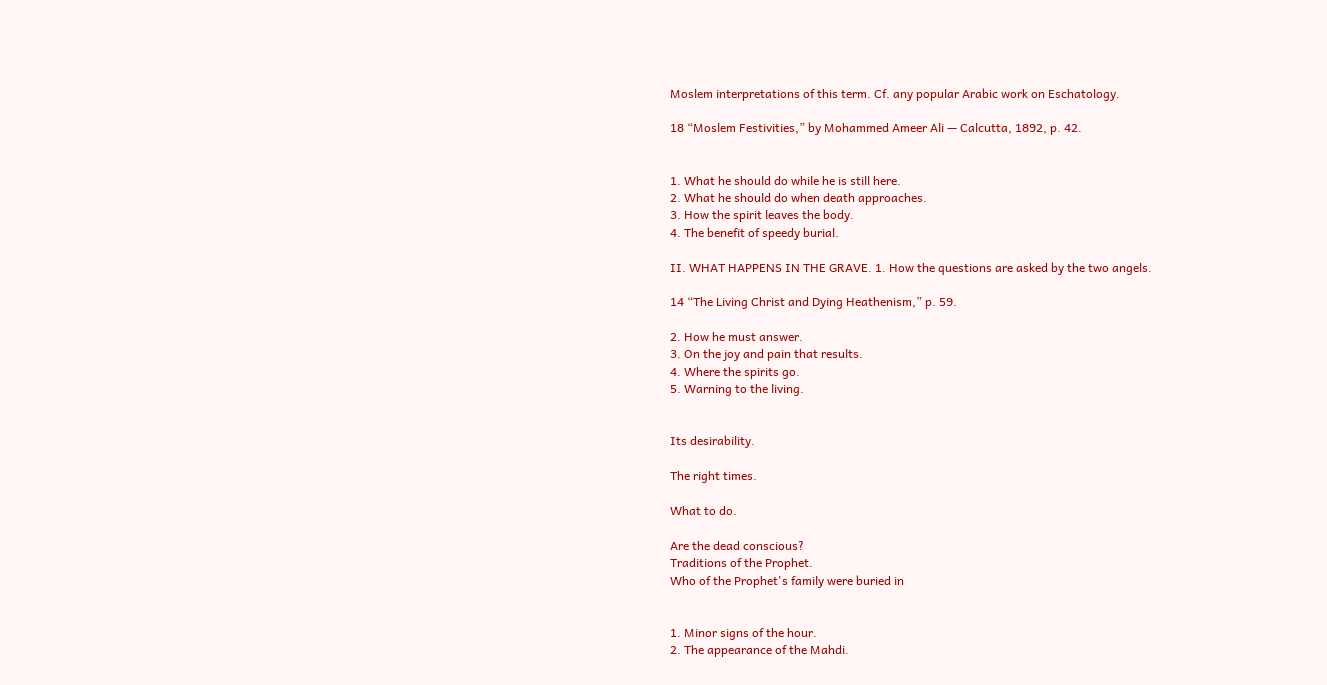Moslem interpretations of this term. Cf. any popular Arabic work on Eschatology.

18 “Moslem Festivities,” by Mohammed Ameer Ali — Calcutta, 1892, p. 42.


1. What he should do while he is still here.
2. What he should do when death approaches.
3. How the spirit leaves the body.
4. The benefit of speedy burial.

II. WHAT HAPPENS IN THE GRAVE. 1. How the questions are asked by the two angels.

14 “The Living Christ and Dying Heathenism,” p. 59.

2. How he must answer.
3. On the joy and pain that results.
4. Where the spirits go.
5. Warning to the living.


Its desirability.

The right times.

What to do.

Are the dead conscious?
Traditions of the Prophet.
Who of the Prophet's family were buried in


1. Minor signs of the hour.
2. The appearance of the Mahdi.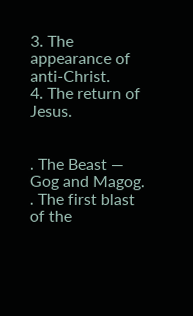3. The appearance of anti-Christ.
4. The return of Jesus.


. The Beast — Gog and Magog.
. The first blast of the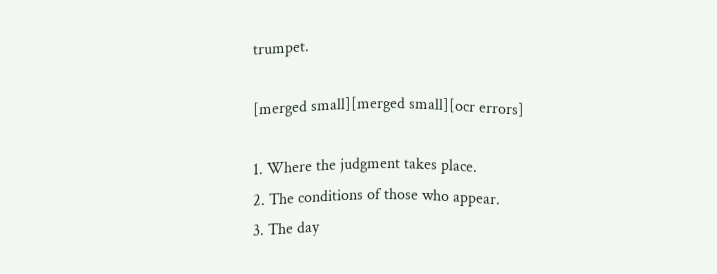trumpet.

[merged small][merged small][ocr errors]

1. Where the judgment takes place.
2. The conditions of those who appear.
3. The day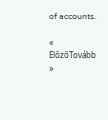of accounts.

« ElőzőTovább »